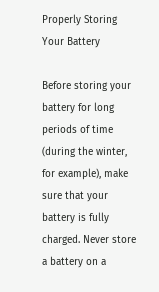Properly Storing Your Battery

Before storing your battery for long periods of time (during the winter, for example), make sure that your battery is fully charged. Never store a battery on a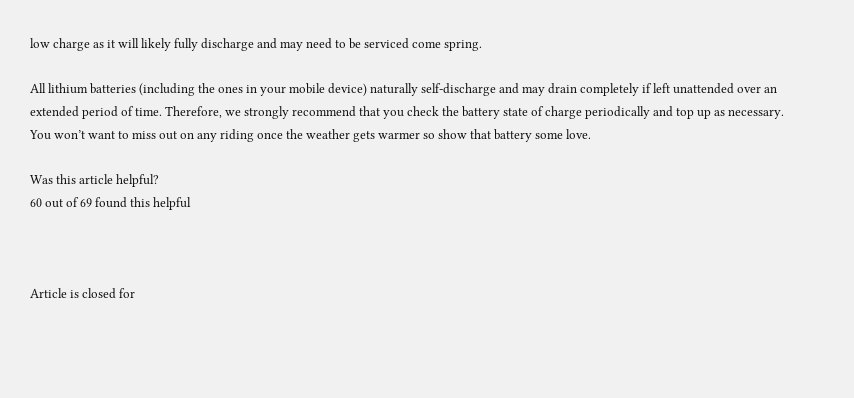low charge as it will likely fully discharge and may need to be serviced come spring.

All lithium batteries (including the ones in your mobile device) naturally self-discharge and may drain completely if left unattended over an extended period of time. Therefore, we strongly recommend that you check the battery state of charge periodically and top up as necessary. You won’t want to miss out on any riding once the weather gets warmer so show that battery some love.

Was this article helpful?
60 out of 69 found this helpful



Article is closed for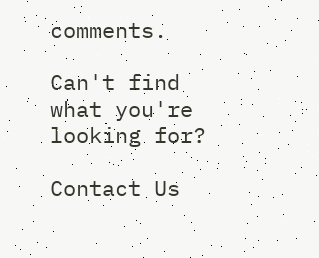comments.

Can't find what you're looking for?

Contact Us